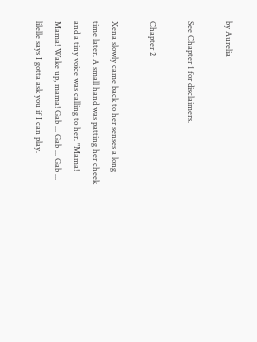by Aurelia

See Chapter 1 for disclaimers.

Chapter 2

Xena slowly came back to her senses a long time later. A small hand was patting her cheek and a tiny voice was calling to her. "Mama! Mama! Wake up, mama! Gab ... Gab ... Gab ... lilelle says I gotta ask you if I can play.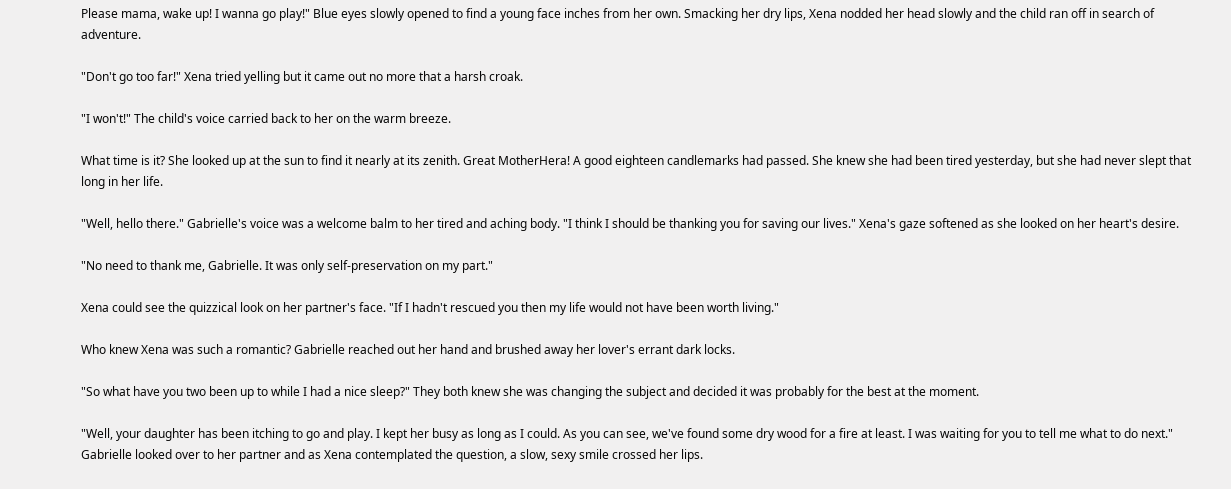Please mama, wake up! I wanna go play!" Blue eyes slowly opened to find a young face inches from her own. Smacking her dry lips, Xena nodded her head slowly and the child ran off in search of adventure.

"Don't go too far!" Xena tried yelling but it came out no more that a harsh croak.

"I won't!" The child's voice carried back to her on the warm breeze.

What time is it? She looked up at the sun to find it nearly at its zenith. Great MotherHera! A good eighteen candlemarks had passed. She knew she had been tired yesterday, but she had never slept that long in her life.

"Well, hello there." Gabrielle's voice was a welcome balm to her tired and aching body. "I think I should be thanking you for saving our lives." Xena's gaze softened as she looked on her heart's desire.

"No need to thank me, Gabrielle. It was only self-preservation on my part."

Xena could see the quizzical look on her partner's face. "If I hadn't rescued you then my life would not have been worth living."

Who knew Xena was such a romantic? Gabrielle reached out her hand and brushed away her lover's errant dark locks.

"So what have you two been up to while I had a nice sleep?" They both knew she was changing the subject and decided it was probably for the best at the moment.

"Well, your daughter has been itching to go and play. I kept her busy as long as I could. As you can see, we've found some dry wood for a fire at least. I was waiting for you to tell me what to do next." Gabrielle looked over to her partner and as Xena contemplated the question, a slow, sexy smile crossed her lips.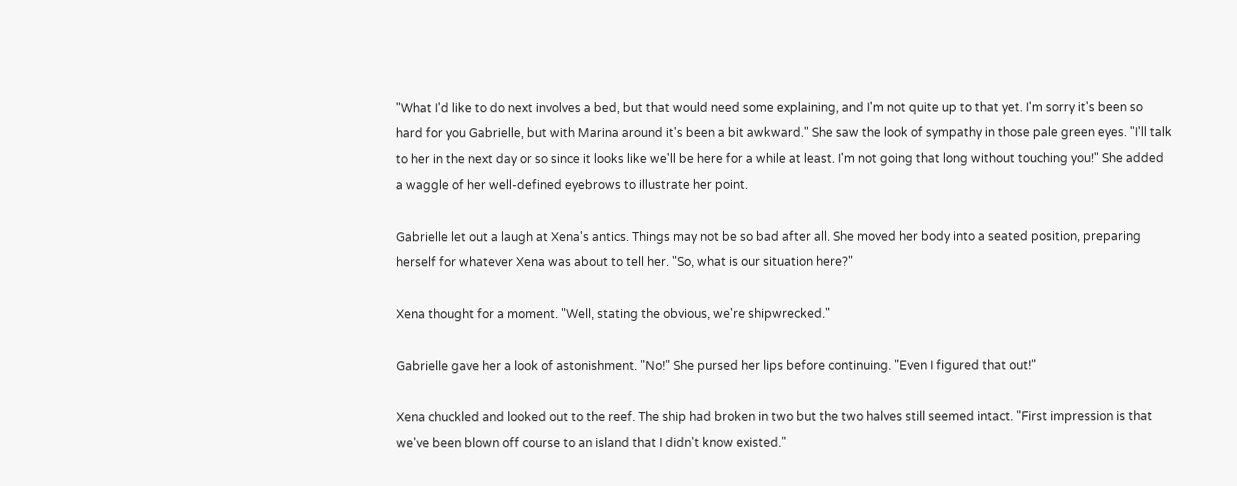"What I'd like to do next involves a bed, but that would need some explaining, and I'm not quite up to that yet. I'm sorry it's been so hard for you Gabrielle, but with Marina around it's been a bit awkward." She saw the look of sympathy in those pale green eyes. "I'll talk to her in the next day or so since it looks like we'll be here for a while at least. I'm not going that long without touching you!" She added a waggle of her well-defined eyebrows to illustrate her point.

Gabrielle let out a laugh at Xena's antics. Things may not be so bad after all. She moved her body into a seated position, preparing herself for whatever Xena was about to tell her. "So, what is our situation here?"

Xena thought for a moment. "Well, stating the obvious, we're shipwrecked."

Gabrielle gave her a look of astonishment. "No!" She pursed her lips before continuing. "Even I figured that out!"

Xena chuckled and looked out to the reef. The ship had broken in two but the two halves still seemed intact. "First impression is that we've been blown off course to an island that I didn't know existed."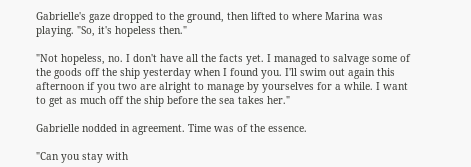Gabrielle's gaze dropped to the ground, then lifted to where Marina was playing. "So, it's hopeless then."

"Not hopeless, no. I don't have all the facts yet. I managed to salvage some of the goods off the ship yesterday when I found you. I'll swim out again this afternoon if you two are alright to manage by yourselves for a while. I want to get as much off the ship before the sea takes her."

Gabrielle nodded in agreement. Time was of the essence.

"Can you stay with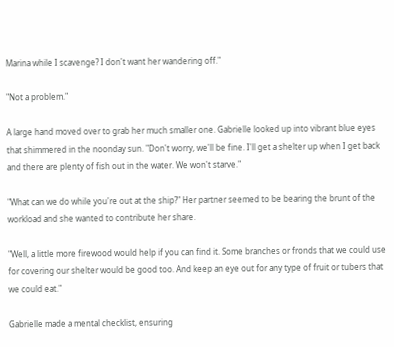Marina while I scavenge? I don't want her wandering off."

"Not a problem."

A large hand moved over to grab her much smaller one. Gabrielle looked up into vibrant blue eyes that shimmered in the noonday sun. "Don't worry, we'll be fine. I'll get a shelter up when I get back and there are plenty of fish out in the water. We won't starve."

"What can we do while you're out at the ship?" Her partner seemed to be bearing the brunt of the workload and she wanted to contribute her share.

"Well, a little more firewood would help if you can find it. Some branches or fronds that we could use for covering our shelter would be good too. And keep an eye out for any type of fruit or tubers that we could eat."

Gabrielle made a mental checklist, ensuring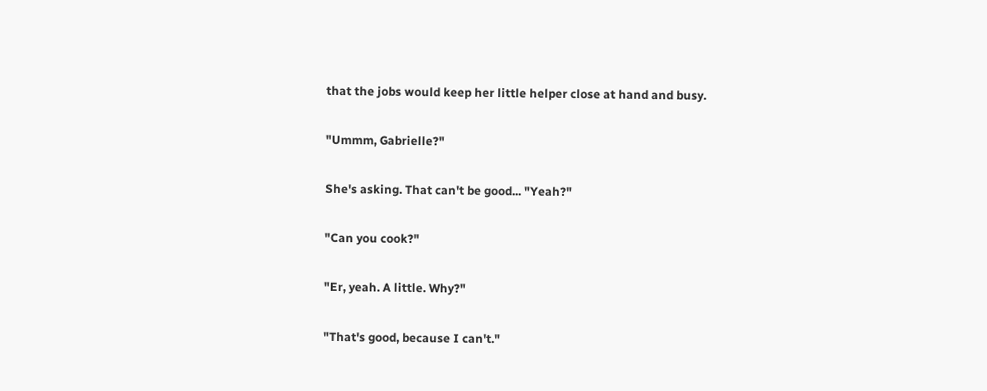that the jobs would keep her little helper close at hand and busy.

"Ummm, Gabrielle?"

She's asking. That can't be good... "Yeah?"

"Can you cook?"

"Er, yeah. A little. Why?"

"That's good, because I can't."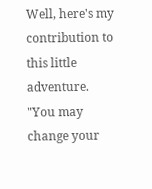Well, here's my contribution to this little adventure. "You may change your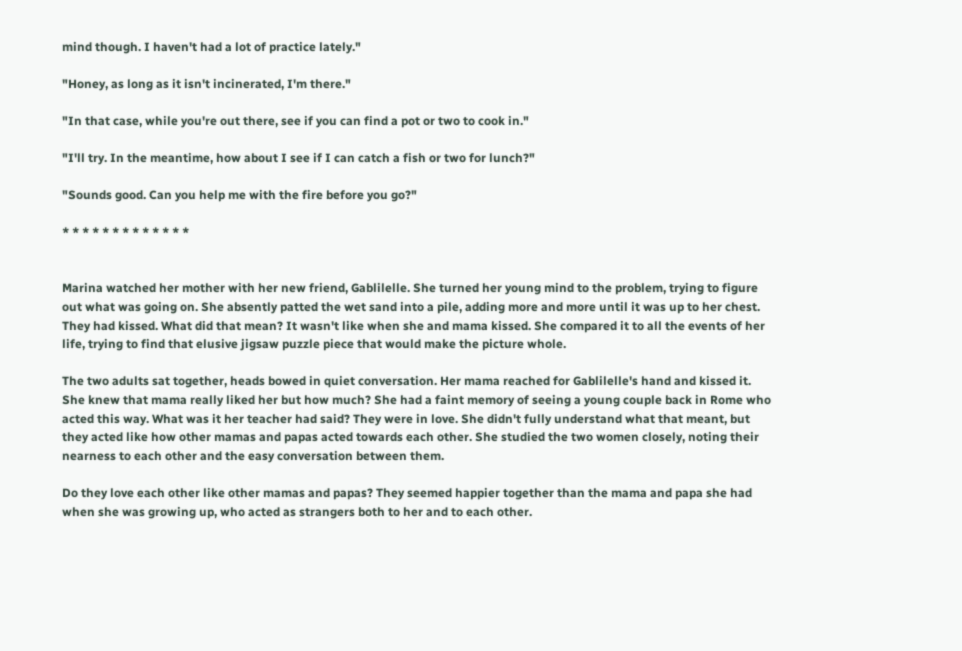mind though. I haven't had a lot of practice lately."

"Honey, as long as it isn't incinerated, I'm there."

"In that case, while you're out there, see if you can find a pot or two to cook in."

"I'll try. In the meantime, how about I see if I can catch a fish or two for lunch?"

"Sounds good. Can you help me with the fire before you go?"

* * * * * * * * * * * * *


Marina watched her mother with her new friend, Gablilelle. She turned her young mind to the problem, trying to figure out what was going on. She absently patted the wet sand into a pile, adding more and more until it was up to her chest. They had kissed. What did that mean? It wasn't like when she and mama kissed. She compared it to all the events of her life, trying to find that elusive jigsaw puzzle piece that would make the picture whole.

The two adults sat together, heads bowed in quiet conversation. Her mama reached for Gablilelle's hand and kissed it. She knew that mama really liked her but how much? She had a faint memory of seeing a young couple back in Rome who acted this way. What was it her teacher had said? They were in love. She didn't fully understand what that meant, but they acted like how other mamas and papas acted towards each other. She studied the two women closely, noting their nearness to each other and the easy conversation between them.

Do they love each other like other mamas and papas? They seemed happier together than the mama and papa she had when she was growing up, who acted as strangers both to her and to each other.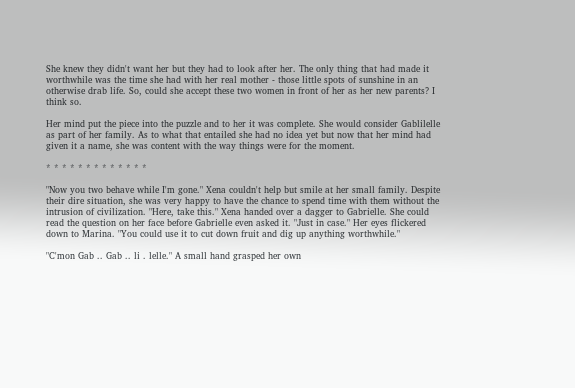She knew they didn't want her but they had to look after her. The only thing that had made it worthwhile was the time she had with her real mother - those little spots of sunshine in an otherwise drab life. So, could she accept these two women in front of her as her new parents? I think so.

Her mind put the piece into the puzzle and to her it was complete. She would consider Gablilelle as part of her family. As to what that entailed she had no idea yet but now that her mind had given it a name, she was content with the way things were for the moment.

* * * * * * * * * * * * *

"Now you two behave while I'm gone." Xena couldn't help but smile at her small family. Despite their dire situation, she was very happy to have the chance to spend time with them without the intrusion of civilization. "Here, take this." Xena handed over a dagger to Gabrielle. She could read the question on her face before Gabrielle even asked it. "Just in case." Her eyes flickered down to Marina. "You could use it to cut down fruit and dig up anything worthwhile."

"C'mon Gab .. Gab .. li . lelle." A small hand grasped her own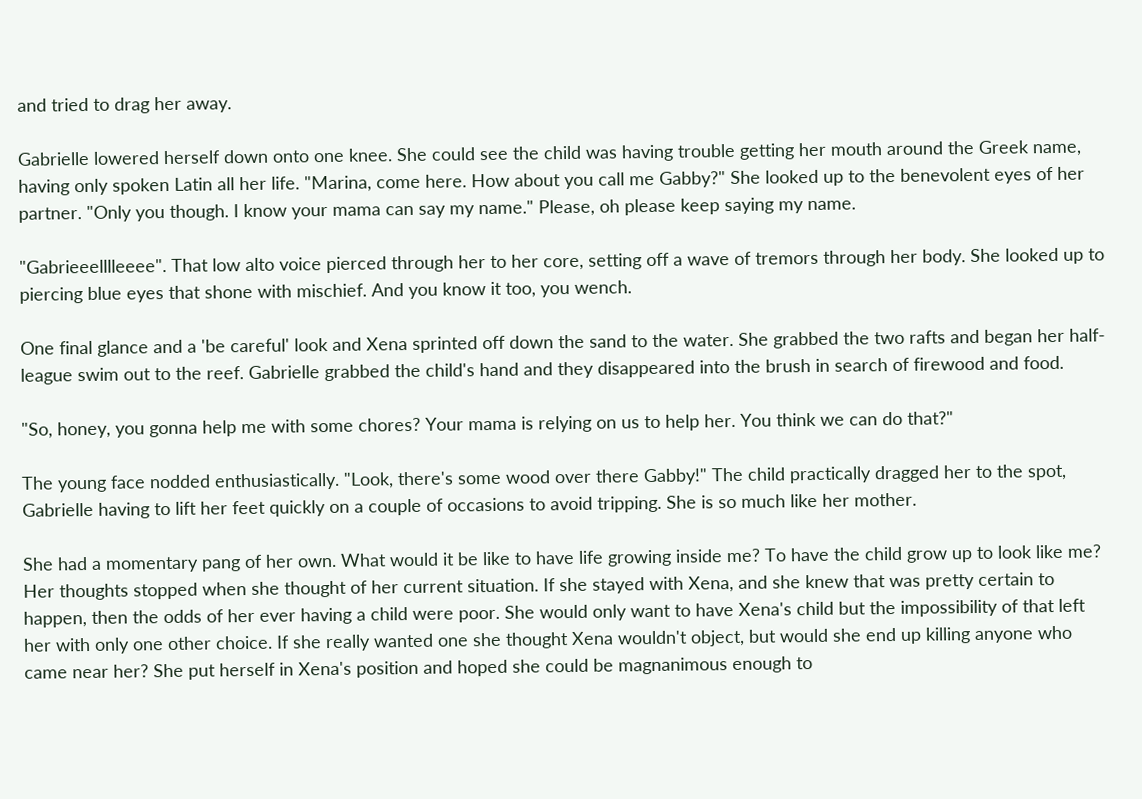and tried to drag her away.

Gabrielle lowered herself down onto one knee. She could see the child was having trouble getting her mouth around the Greek name, having only spoken Latin all her life. "Marina, come here. How about you call me Gabby?" She looked up to the benevolent eyes of her partner. "Only you though. I know your mama can say my name." Please, oh please keep saying my name.

"Gabrieeelllleeee". That low alto voice pierced through her to her core, setting off a wave of tremors through her body. She looked up to piercing blue eyes that shone with mischief. And you know it too, you wench.

One final glance and a 'be careful' look and Xena sprinted off down the sand to the water. She grabbed the two rafts and began her half-league swim out to the reef. Gabrielle grabbed the child's hand and they disappeared into the brush in search of firewood and food.

"So, honey, you gonna help me with some chores? Your mama is relying on us to help her. You think we can do that?"

The young face nodded enthusiastically. "Look, there's some wood over there Gabby!" The child practically dragged her to the spot, Gabrielle having to lift her feet quickly on a couple of occasions to avoid tripping. She is so much like her mother.

She had a momentary pang of her own. What would it be like to have life growing inside me? To have the child grow up to look like me? Her thoughts stopped when she thought of her current situation. If she stayed with Xena, and she knew that was pretty certain to happen, then the odds of her ever having a child were poor. She would only want to have Xena's child but the impossibility of that left her with only one other choice. If she really wanted one she thought Xena wouldn't object, but would she end up killing anyone who came near her? She put herself in Xena's position and hoped she could be magnanimous enough to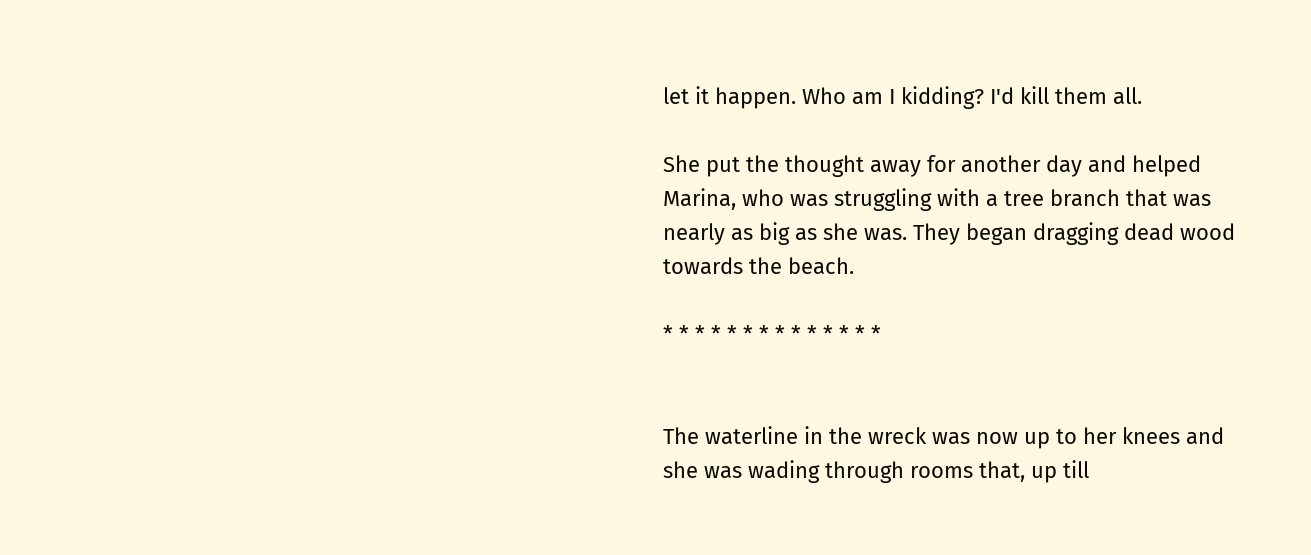let it happen. Who am I kidding? I'd kill them all.

She put the thought away for another day and helped Marina, who was struggling with a tree branch that was nearly as big as she was. They began dragging dead wood towards the beach.

* * * * * * * * * * * * * *


The waterline in the wreck was now up to her knees and she was wading through rooms that, up till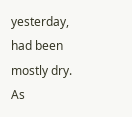yesterday, had been mostly dry. As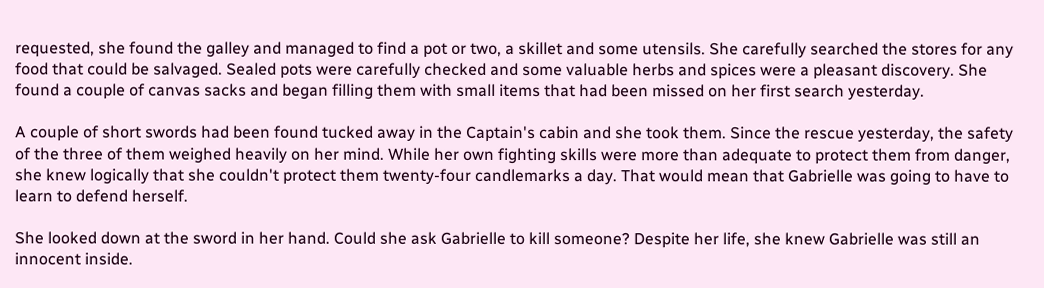requested, she found the galley and managed to find a pot or two, a skillet and some utensils. She carefully searched the stores for any food that could be salvaged. Sealed pots were carefully checked and some valuable herbs and spices were a pleasant discovery. She found a couple of canvas sacks and began filling them with small items that had been missed on her first search yesterday.

A couple of short swords had been found tucked away in the Captain's cabin and she took them. Since the rescue yesterday, the safety of the three of them weighed heavily on her mind. While her own fighting skills were more than adequate to protect them from danger, she knew logically that she couldn't protect them twenty-four candlemarks a day. That would mean that Gabrielle was going to have to learn to defend herself.

She looked down at the sword in her hand. Could she ask Gabrielle to kill someone? Despite her life, she knew Gabrielle was still an innocent inside.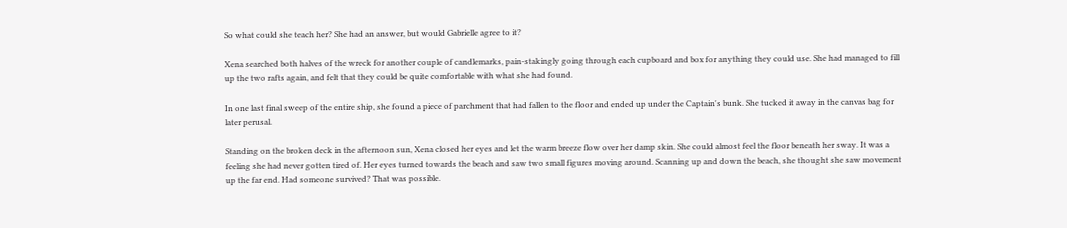So what could she teach her? She had an answer, but would Gabrielle agree to it?

Xena searched both halves of the wreck for another couple of candlemarks, pain-stakingly going through each cupboard and box for anything they could use. She had managed to fill up the two rafts again, and felt that they could be quite comfortable with what she had found.

In one last final sweep of the entire ship, she found a piece of parchment that had fallen to the floor and ended up under the Captain's bunk. She tucked it away in the canvas bag for later perusal.

Standing on the broken deck in the afternoon sun, Xena closed her eyes and let the warm breeze flow over her damp skin. She could almost feel the floor beneath her sway. It was a feeling she had never gotten tired of. Her eyes turned towards the beach and saw two small figures moving around. Scanning up and down the beach, she thought she saw movement up the far end. Had someone survived? That was possible.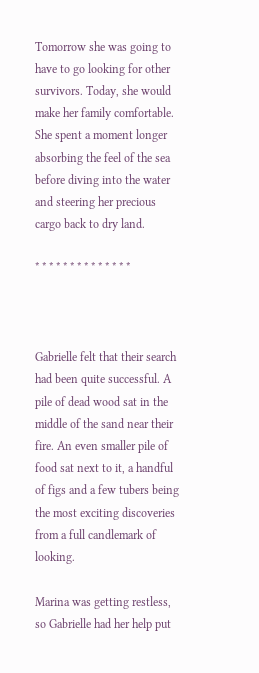Tomorrow she was going to have to go looking for other survivors. Today, she would make her family comfortable. She spent a moment longer absorbing the feel of the sea before diving into the water and steering her precious cargo back to dry land.

* * * * * * * * * * * * * *



Gabrielle felt that their search had been quite successful. A pile of dead wood sat in the middle of the sand near their fire. An even smaller pile of food sat next to it, a handful of figs and a few tubers being the most exciting discoveries from a full candlemark of looking.

Marina was getting restless, so Gabrielle had her help put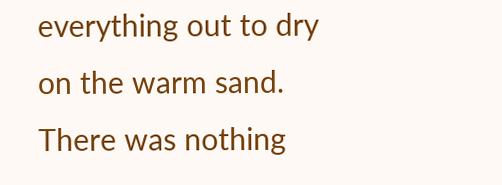everything out to dry on the warm sand. There was nothing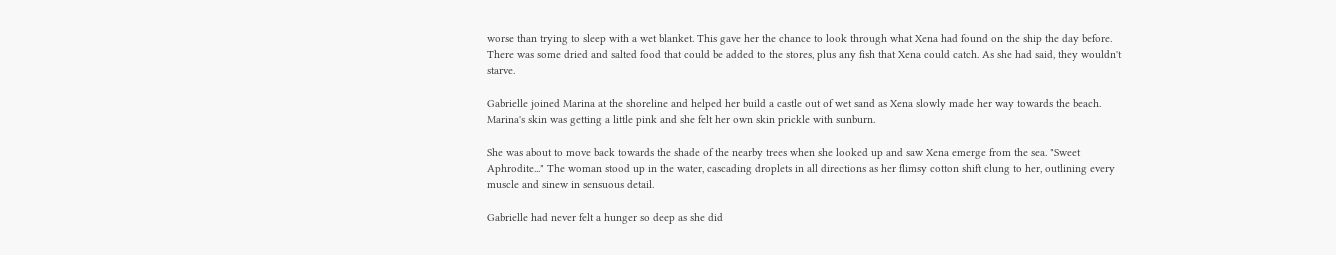worse than trying to sleep with a wet blanket. This gave her the chance to look through what Xena had found on the ship the day before. There was some dried and salted food that could be added to the stores, plus any fish that Xena could catch. As she had said, they wouldn't starve.

Gabrielle joined Marina at the shoreline and helped her build a castle out of wet sand as Xena slowly made her way towards the beach. Marina's skin was getting a little pink and she felt her own skin prickle with sunburn.

She was about to move back towards the shade of the nearby trees when she looked up and saw Xena emerge from the sea. "Sweet Aphrodite..." The woman stood up in the water, cascading droplets in all directions as her flimsy cotton shift clung to her, outlining every muscle and sinew in sensuous detail.

Gabrielle had never felt a hunger so deep as she did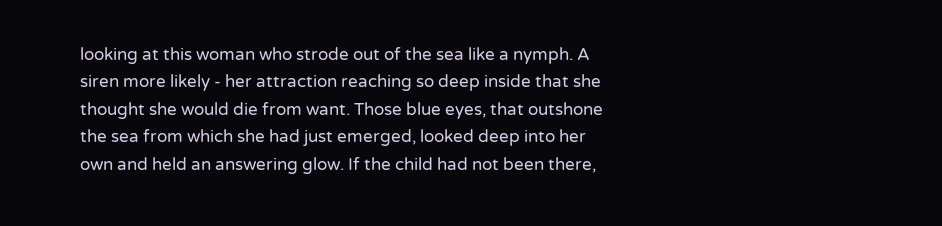looking at this woman who strode out of the sea like a nymph. A siren more likely - her attraction reaching so deep inside that she thought she would die from want. Those blue eyes, that outshone the sea from which she had just emerged, looked deep into her own and held an answering glow. If the child had not been there,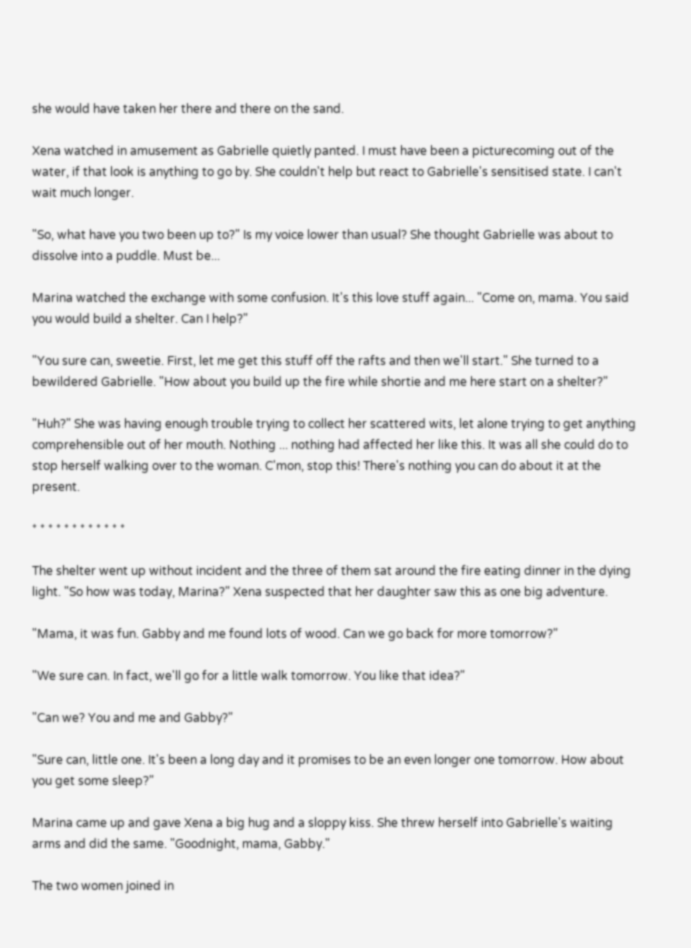she would have taken her there and there on the sand.

Xena watched in amusement as Gabrielle quietly panted. I must have been a picturecoming out of the water, if that look is anything to go by. She couldn't help but react to Gabrielle's sensitised state. I can't wait much longer.

"So, what have you two been up to?" Is my voice lower than usual? She thought Gabrielle was about to dissolve into a puddle. Must be...

Marina watched the exchange with some confusion. It's this love stuff again... "Come on, mama. You said you would build a shelter. Can I help?"

"You sure can, sweetie. First, let me get this stuff off the rafts and then we'll start." She turned to a bewildered Gabrielle. "How about you build up the fire while shortie and me here start on a shelter?"

"Huh?" She was having enough trouble trying to collect her scattered wits, let alone trying to get anything comprehensible out of her mouth. Nothing ... nothing had affected her like this. It was all she could do to stop herself walking over to the woman. C'mon, stop this! There's nothing you can do about it at the present.

* * * * * * * * * * * *

The shelter went up without incident and the three of them sat around the fire eating dinner in the dying light. "So how was today, Marina?" Xena suspected that her daughter saw this as one big adventure.

"Mama, it was fun. Gabby and me found lots of wood. Can we go back for more tomorrow?"

"We sure can. In fact, we'll go for a little walk tomorrow. You like that idea?"

"Can we? You and me and Gabby?"

"Sure can, little one. It's been a long day and it promises to be an even longer one tomorrow. How about you get some sleep?"

Marina came up and gave Xena a big hug and a sloppy kiss. She threw herself into Gabrielle's waiting arms and did the same. "Goodnight, mama, Gabby."

The two women joined in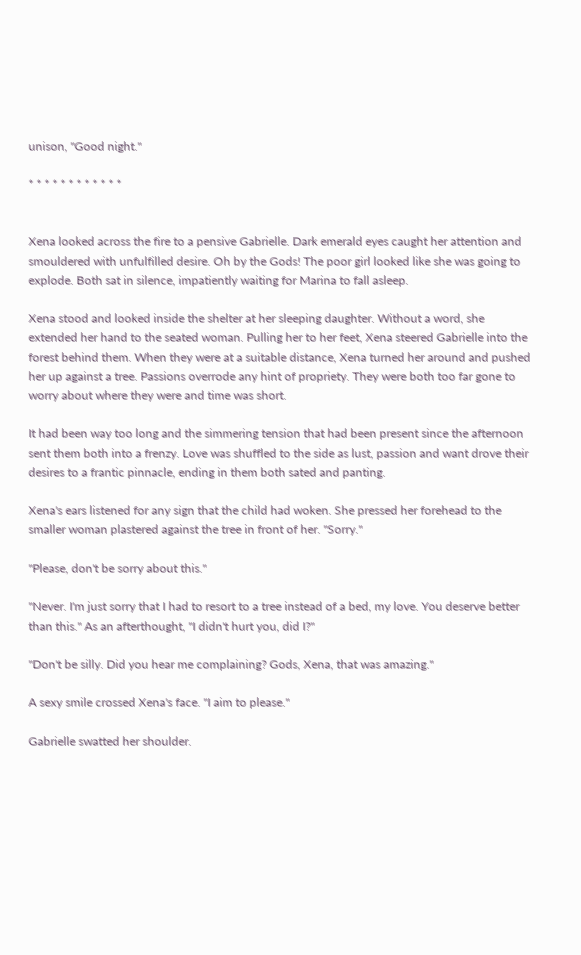unison, "Good night."

* * * * * * * * * * * *


Xena looked across the fire to a pensive Gabrielle. Dark emerald eyes caught her attention and smouldered with unfulfilled desire. Oh by the Gods! The poor girl looked like she was going to explode. Both sat in silence, impatiently waiting for Marina to fall asleep.

Xena stood and looked inside the shelter at her sleeping daughter. Without a word, she extended her hand to the seated woman. Pulling her to her feet, Xena steered Gabrielle into the forest behind them. When they were at a suitable distance, Xena turned her around and pushed her up against a tree. Passions overrode any hint of propriety. They were both too far gone to worry about where they were and time was short.

It had been way too long and the simmering tension that had been present since the afternoon sent them both into a frenzy. Love was shuffled to the side as lust, passion and want drove their desires to a frantic pinnacle, ending in them both sated and panting.

Xena's ears listened for any sign that the child had woken. She pressed her forehead to the smaller woman plastered against the tree in front of her. "Sorry."

"Please, don't be sorry about this."

"Never. I'm just sorry that I had to resort to a tree instead of a bed, my love. You deserve better than this." As an afterthought, "I didn't hurt you, did I?"

"Don't be silly. Did you hear me complaining? Gods, Xena, that was amazing."

A sexy smile crossed Xena's face. "I aim to please."

Gabrielle swatted her shoulder.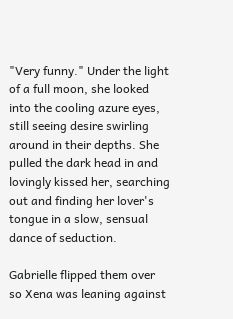"Very funny." Under the light of a full moon, she looked into the cooling azure eyes, still seeing desire swirling around in their depths. She pulled the dark head in and lovingly kissed her, searching out and finding her lover's tongue in a slow, sensual dance of seduction.

Gabrielle flipped them over so Xena was leaning against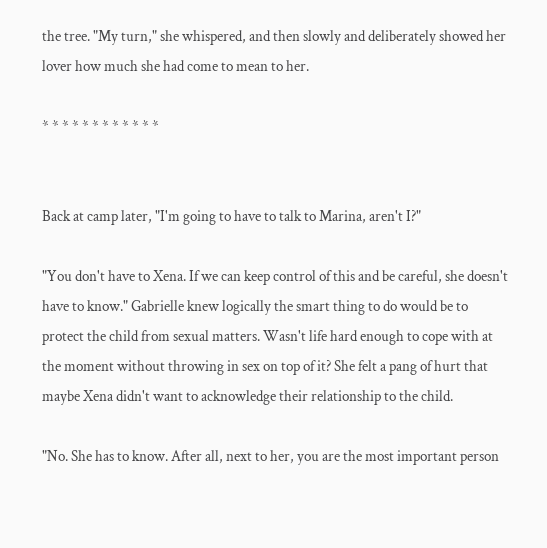the tree. "My turn," she whispered, and then slowly and deliberately showed her lover how much she had come to mean to her.

* * * * * * * * * * * *


Back at camp later, "I'm going to have to talk to Marina, aren't I?"

"You don't have to Xena. If we can keep control of this and be careful, she doesn't have to know." Gabrielle knew logically the smart thing to do would be to protect the child from sexual matters. Wasn't life hard enough to cope with at the moment without throwing in sex on top of it? She felt a pang of hurt that maybe Xena didn't want to acknowledge their relationship to the child.

"No. She has to know. After all, next to her, you are the most important person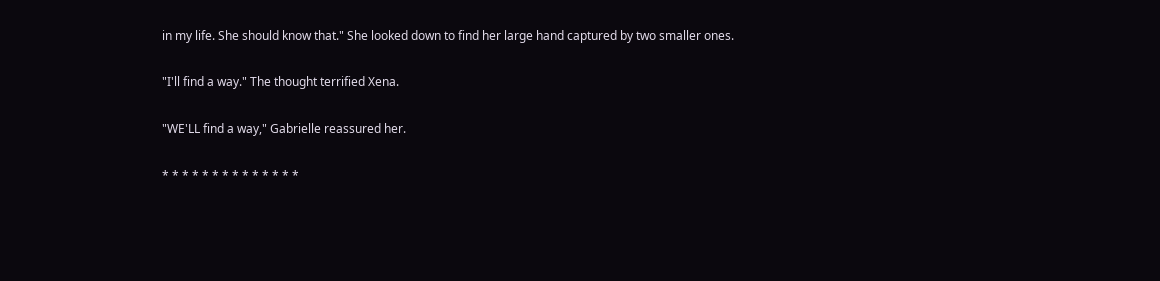in my life. She should know that." She looked down to find her large hand captured by two smaller ones.

"I'll find a way." The thought terrified Xena.

"WE'LL find a way," Gabrielle reassured her.

* * * * * * * * * * * * * *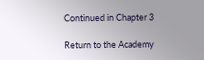Continued in Chapter 3

Return to the Academy